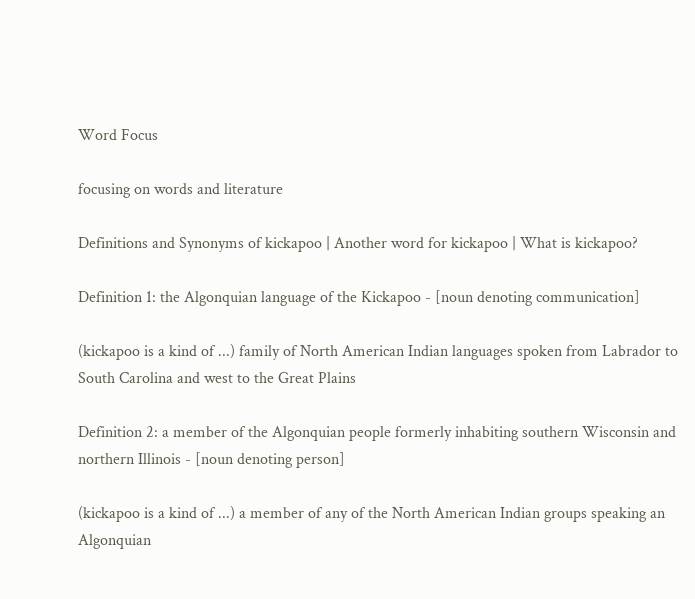Word Focus

focusing on words and literature

Definitions and Synonyms of kickapoo | Another word for kickapoo | What is kickapoo?

Definition 1: the Algonquian language of the Kickapoo - [noun denoting communication]

(kickapoo is a kind of ...) family of North American Indian languages spoken from Labrador to South Carolina and west to the Great Plains

Definition 2: a member of the Algonquian people formerly inhabiting southern Wisconsin and northern Illinois - [noun denoting person]

(kickapoo is a kind of ...) a member of any of the North American Indian groups speaking an Algonquian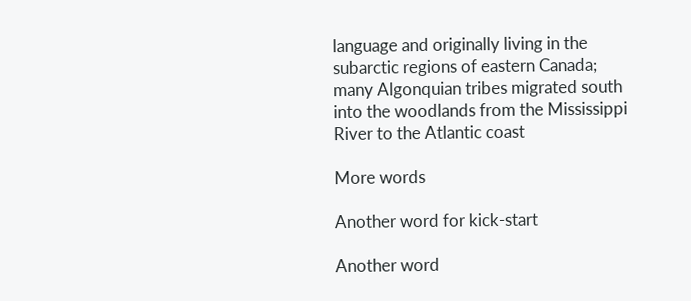language and originally living in the subarctic regions of eastern Canada; many Algonquian tribes migrated south into the woodlands from the Mississippi River to the Atlantic coast

More words

Another word for kick-start

Another word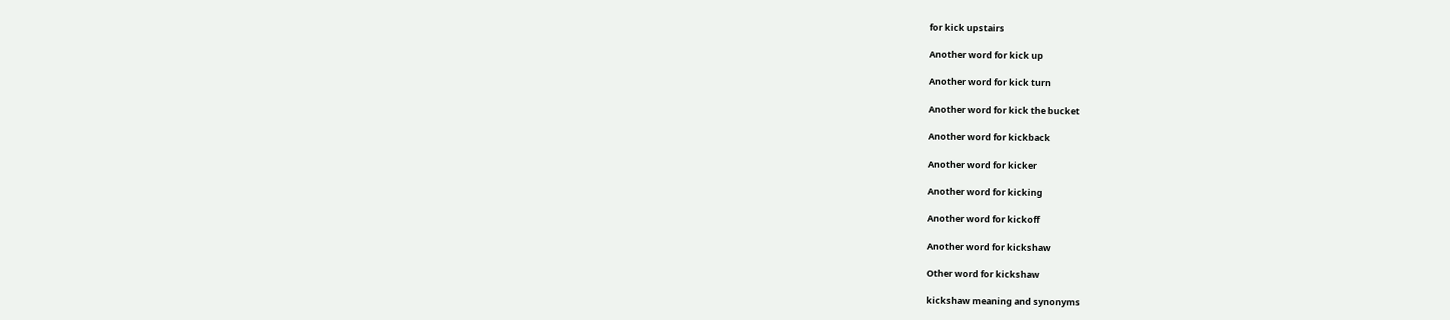for kick upstairs

Another word for kick up

Another word for kick turn

Another word for kick the bucket

Another word for kickback

Another word for kicker

Another word for kicking

Another word for kickoff

Another word for kickshaw

Other word for kickshaw

kickshaw meaning and synonyms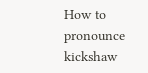How to pronounce kickshaw